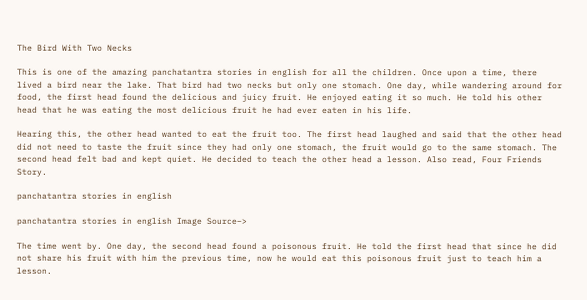The Bird With Two Necks

This is one of the amazing panchatantra stories in english for all the children. Once upon a time, there lived a bird near the lake. That bird had two necks but only one stomach. One day, while wandering around for food, the first head found the delicious and juicy fruit. He enjoyed eating it so much. He told his other head that he was eating the most delicious fruit he had ever eaten in his life.

Hearing this, the other head wanted to eat the fruit too. The first head laughed and said that the other head did not need to taste the fruit since they had only one stomach, the fruit would go to the same stomach. The second head felt bad and kept quiet. He decided to teach the other head a lesson. Also read, Four Friends Story.

panchatantra stories in english

panchatantra stories in english Image Source–>

The time went by. One day, the second head found a poisonous fruit. He told the first head that since he did not share his fruit with him the previous time, now he would eat this poisonous fruit just to teach him a lesson.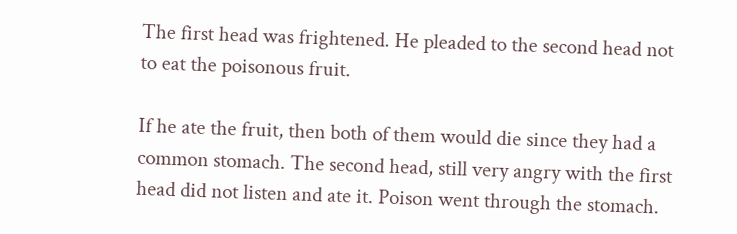The first head was frightened. He pleaded to the second head not to eat the poisonous fruit.

If he ate the fruit, then both of them would die since they had a common stomach. The second head, still very angry with the first head did not listen and ate it. Poison went through the stomach.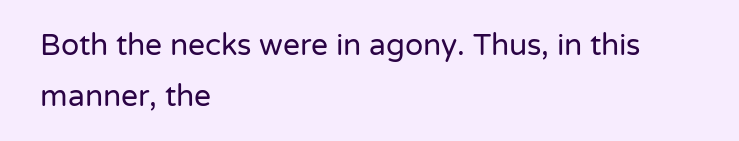Both the necks were in agony. Thus, in this manner, the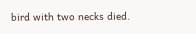bird with two necks died.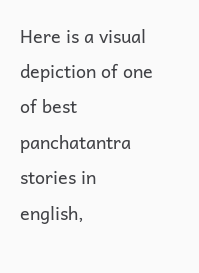Here is a visual depiction of one of best panchatantra stories in english,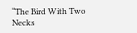“The Bird With Two Necks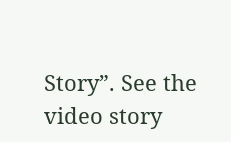Story”. See the video story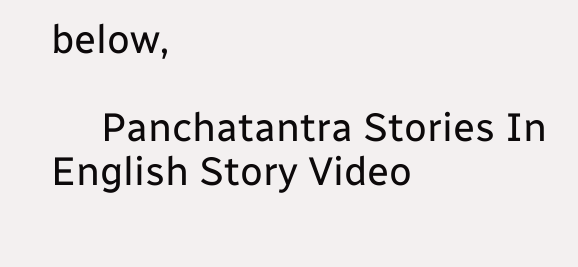below,

     Panchatantra Stories In English Story Video